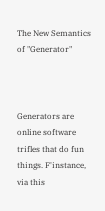The New Semantics of "Generator"



Generators are online software trifles that do fun things. F'instance, via this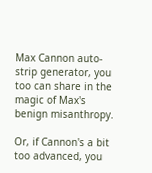Max Cannon auto-strip generator, you too can share in the magic of Max's benign misanthropy.

Or, if Cannon's a bit too advanced, you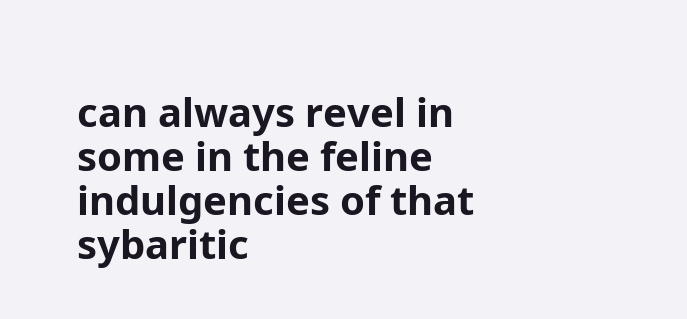can always revel in some in the feline indulgencies of that sybaritic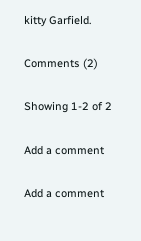kitty Garfield.

Comments (2)

Showing 1-2 of 2

Add a comment

Add a comment